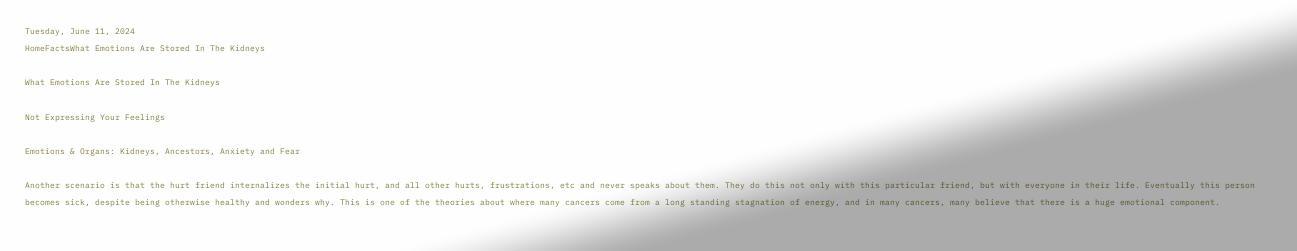Tuesday, June 11, 2024
HomeFactsWhat Emotions Are Stored In The Kidneys

What Emotions Are Stored In The Kidneys

Not Expressing Your Feelings

Emotions & Organs: Kidneys, Ancestors, Anxiety and Fear

Another scenario is that the hurt friend internalizes the initial hurt, and all other hurts, frustrations, etc and never speaks about them. They do this not only with this particular friend, but with everyone in their life. Eventually this person becomes sick, despite being otherwise healthy and wonders why. This is one of the theories about where many cancers come from a long standing stagnation of energy, and in many cancers, many believe that there is a huge emotional component.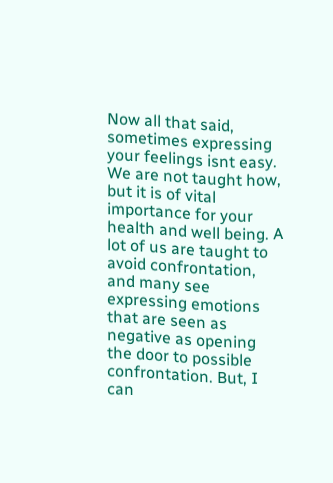Now all that said, sometimes expressing your feelings isnt easy. We are not taught how, but it is of vital importance for your health and well being. A lot of us are taught to avoid confrontation, and many see expressing emotions that are seen as negative as opening the door to possible confrontation. But, I can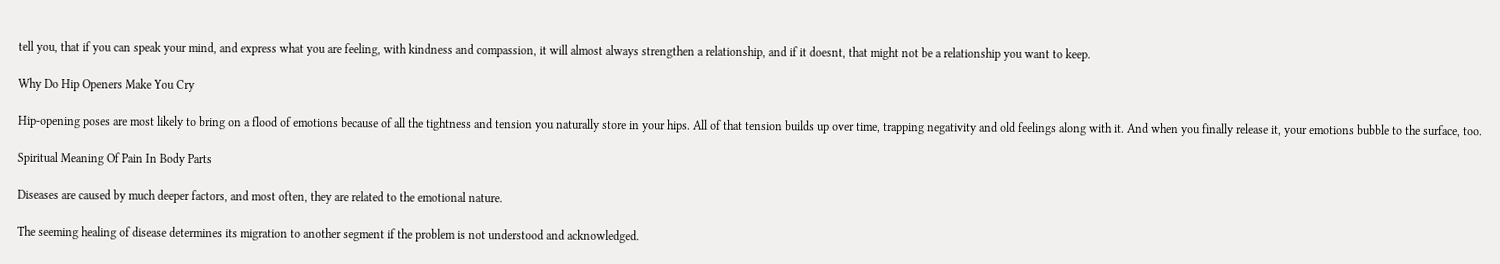tell you, that if you can speak your mind, and express what you are feeling, with kindness and compassion, it will almost always strengthen a relationship, and if it doesnt, that might not be a relationship you want to keep.

Why Do Hip Openers Make You Cry

Hip-opening poses are most likely to bring on a flood of emotions because of all the tightness and tension you naturally store in your hips. All of that tension builds up over time, trapping negativity and old feelings along with it. And when you finally release it, your emotions bubble to the surface, too.

Spiritual Meaning Of Pain In Body Parts

Diseases are caused by much deeper factors, and most often, they are related to the emotional nature.

The seeming healing of disease determines its migration to another segment if the problem is not understood and acknowledged.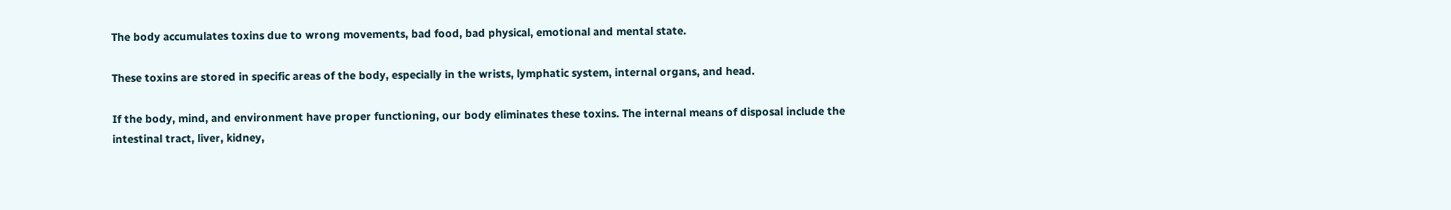The body accumulates toxins due to wrong movements, bad food, bad physical, emotional and mental state.

These toxins are stored in specific areas of the body, especially in the wrists, lymphatic system, internal organs, and head.

If the body, mind, and environment have proper functioning, our body eliminates these toxins. The internal means of disposal include the intestinal tract, liver, kidney,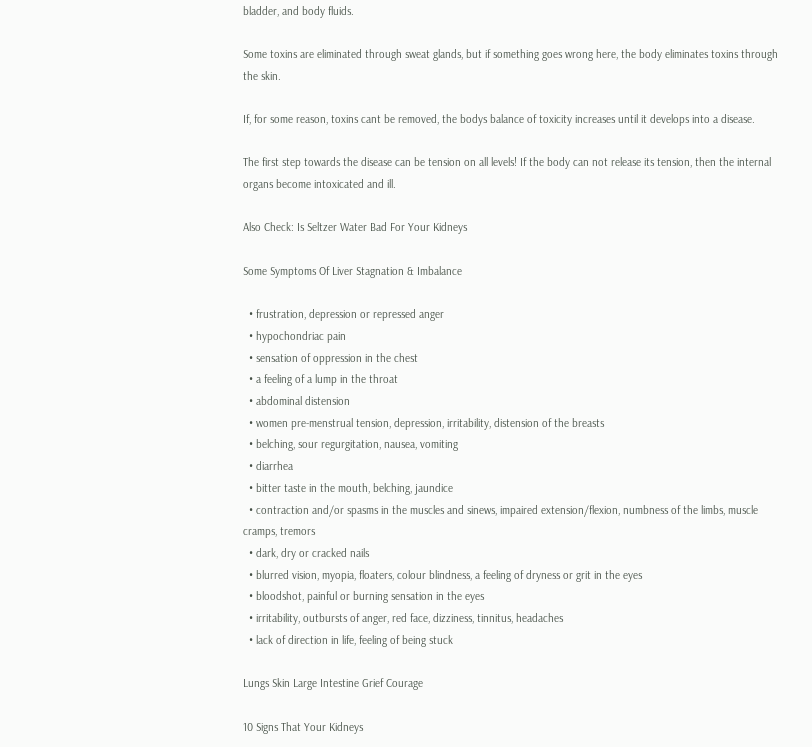bladder, and body fluids.

Some toxins are eliminated through sweat glands, but if something goes wrong here, the body eliminates toxins through the skin.

If, for some reason, toxins cant be removed, the bodys balance of toxicity increases until it develops into a disease.

The first step towards the disease can be tension on all levels! If the body can not release its tension, then the internal organs become intoxicated and ill.

Also Check: Is Seltzer Water Bad For Your Kidneys

Some Symptoms Of Liver Stagnation & Imbalance

  • frustration, depression or repressed anger
  • hypochondriac pain
  • sensation of oppression in the chest
  • a feeling of a lump in the throat
  • abdominal distension
  • women pre-menstrual tension, depression, irritability, distension of the breasts
  • belching, sour regurgitation, nausea, vomiting
  • diarrhea
  • bitter taste in the mouth, belching, jaundice
  • contraction and/or spasms in the muscles and sinews, impaired extension/flexion, numbness of the limbs, muscle cramps, tremors
  • dark, dry or cracked nails
  • blurred vision, myopia, floaters, colour blindness, a feeling of dryness or grit in the eyes
  • bloodshot, painful or burning sensation in the eyes
  • irritability, outbursts of anger, red face, dizziness, tinnitus, headaches
  • lack of direction in life, feeling of being stuck

Lungs Skin Large Intestine Grief Courage

10 Signs That Your Kidneys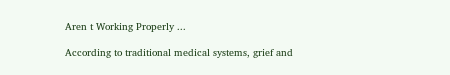Aren t Working Properly ...

According to traditional medical systems, grief and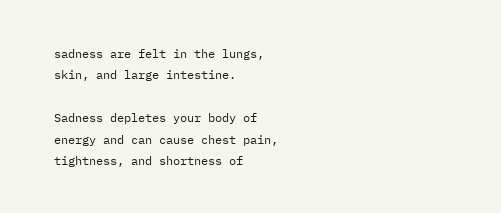sadness are felt in the lungs, skin, and large intestine.

Sadness depletes your body of energy and can cause chest pain, tightness, and shortness of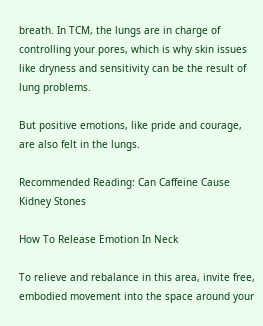breath. In TCM, the lungs are in charge of controlling your pores, which is why skin issues like dryness and sensitivity can be the result of lung problems.

But positive emotions, like pride and courage, are also felt in the lungs.

Recommended Reading: Can Caffeine Cause Kidney Stones

How To Release Emotion In Neck

To relieve and rebalance in this area, invite free, embodied movement into the space around your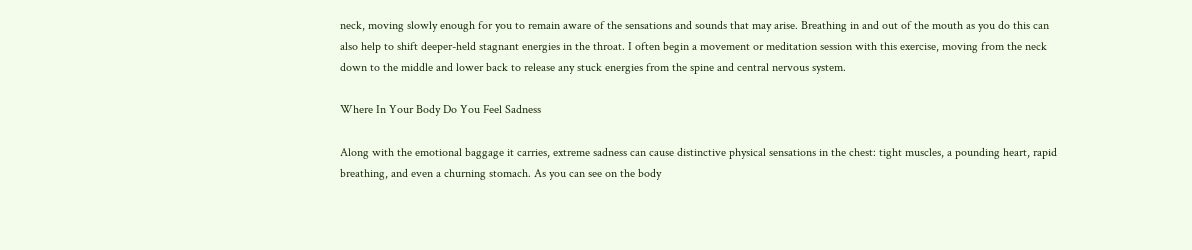neck, moving slowly enough for you to remain aware of the sensations and sounds that may arise. Breathing in and out of the mouth as you do this can also help to shift deeper-held stagnant energies in the throat. I often begin a movement or meditation session with this exercise, moving from the neck down to the middle and lower back to release any stuck energies from the spine and central nervous system.

Where In Your Body Do You Feel Sadness

Along with the emotional baggage it carries, extreme sadness can cause distinctive physical sensations in the chest: tight muscles, a pounding heart, rapid breathing, and even a churning stomach. As you can see on the body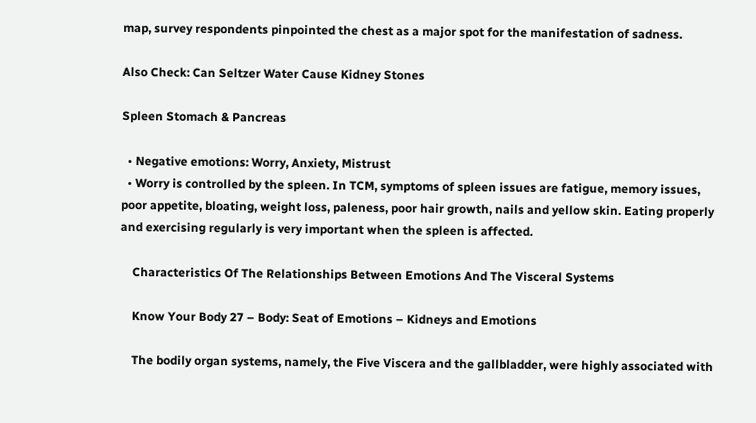map, survey respondents pinpointed the chest as a major spot for the manifestation of sadness.

Also Check: Can Seltzer Water Cause Kidney Stones

Spleen Stomach & Pancreas

  • Negative emotions: Worry, Anxiety, Mistrust
  • Worry is controlled by the spleen. In TCM, symptoms of spleen issues are fatigue, memory issues, poor appetite, bloating, weight loss, paleness, poor hair growth, nails and yellow skin. Eating properly and exercising regularly is very important when the spleen is affected.

    Characteristics Of The Relationships Between Emotions And The Visceral Systems

    Know Your Body 27 – Body: Seat of Emotions – Kidneys and Emotions

    The bodily organ systems, namely, the Five Viscera and the gallbladder, were highly associated with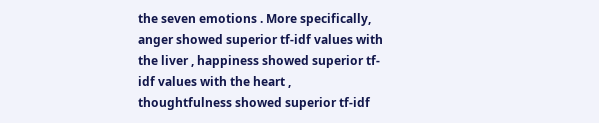the seven emotions . More specifically, anger showed superior tf-idf values with the liver , happiness showed superior tf-idf values with the heart , thoughtfulness showed superior tf-idf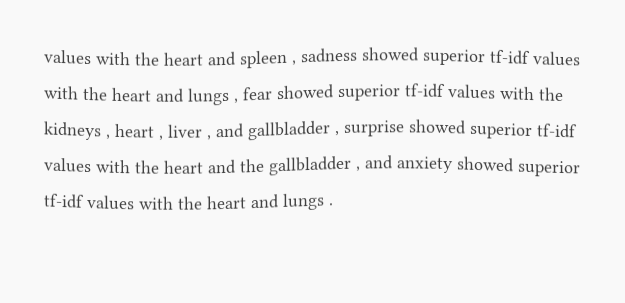values with the heart and spleen , sadness showed superior tf-idf values with the heart and lungs , fear showed superior tf-idf values with the kidneys , heart , liver , and gallbladder , surprise showed superior tf-idf values with the heart and the gallbladder , and anxiety showed superior tf-idf values with the heart and lungs .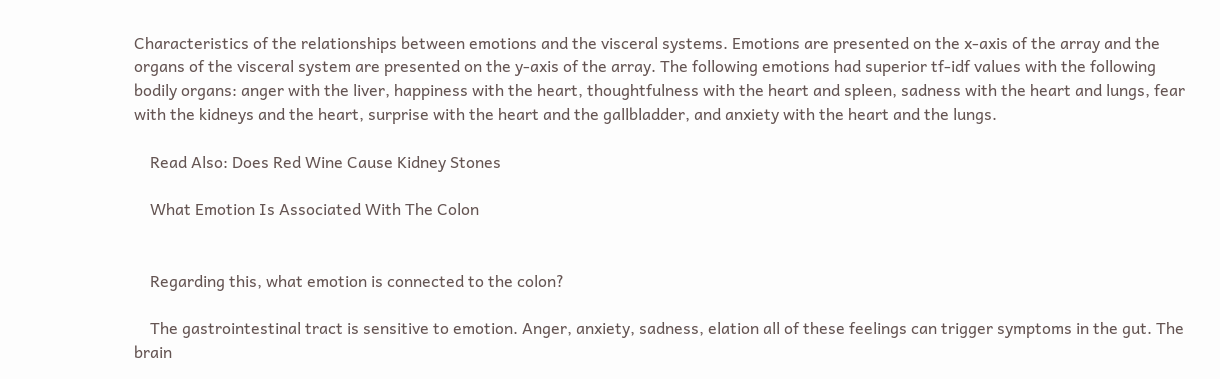Characteristics of the relationships between emotions and the visceral systems. Emotions are presented on the x-axis of the array and the organs of the visceral system are presented on the y-axis of the array. The following emotions had superior tf-idf values with the following bodily organs: anger with the liver, happiness with the heart, thoughtfulness with the heart and spleen, sadness with the heart and lungs, fear with the kidneys and the heart, surprise with the heart and the gallbladder, and anxiety with the heart and the lungs.

    Read Also: Does Red Wine Cause Kidney Stones

    What Emotion Is Associated With The Colon


    Regarding this, what emotion is connected to the colon?

    The gastrointestinal tract is sensitive to emotion. Anger, anxiety, sadness, elation all of these feelings can trigger symptoms in the gut. The brain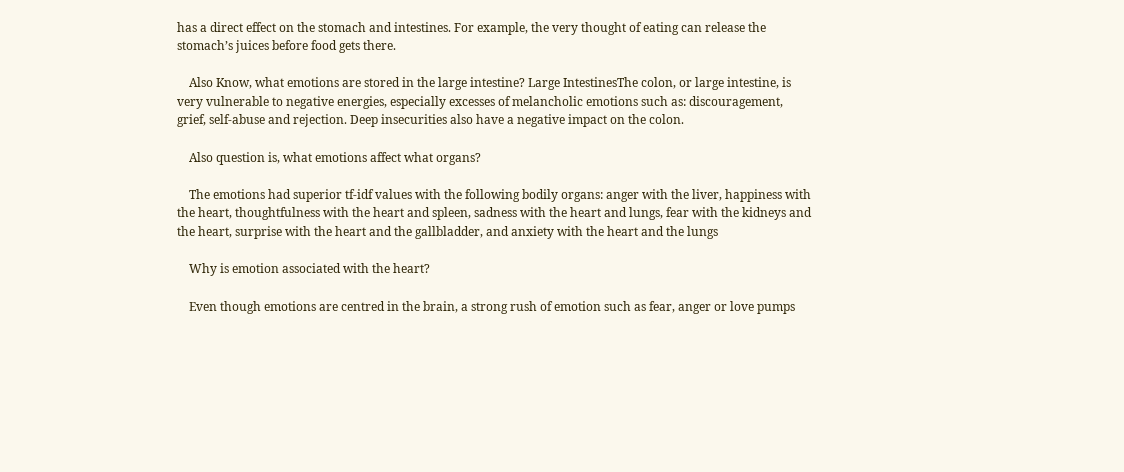has a direct effect on the stomach and intestines. For example, the very thought of eating can release the stomach’s juices before food gets there.

    Also Know, what emotions are stored in the large intestine? Large IntestinesThe colon, or large intestine, is very vulnerable to negative energies, especially excesses of melancholic emotions such as: discouragement, grief, self-abuse and rejection. Deep insecurities also have a negative impact on the colon.

    Also question is, what emotions affect what organs?

    The emotions had superior tf-idf values with the following bodily organs: anger with the liver, happiness with the heart, thoughtfulness with the heart and spleen, sadness with the heart and lungs, fear with the kidneys and the heart, surprise with the heart and the gallbladder, and anxiety with the heart and the lungs

    Why is emotion associated with the heart?

    Even though emotions are centred in the brain, a strong rush of emotion such as fear, anger or love pumps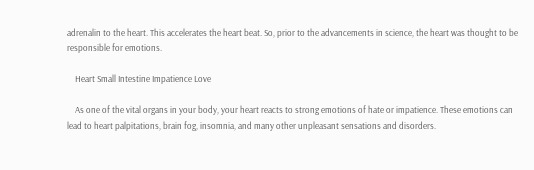adrenalin to the heart. This accelerates the heart beat. So, prior to the advancements in science, the heart was thought to be responsible for emotions.

    Heart Small Intestine Impatience Love

    As one of the vital organs in your body, your heart reacts to strong emotions of hate or impatience. These emotions can lead to heart palpitations, brain fog, insomnia, and many other unpleasant sensations and disorders.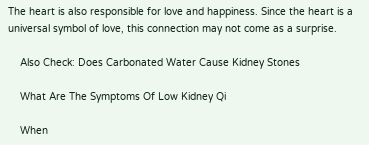The heart is also responsible for love and happiness. Since the heart is a universal symbol of love, this connection may not come as a surprise.

    Also Check: Does Carbonated Water Cause Kidney Stones

    What Are The Symptoms Of Low Kidney Qi

    When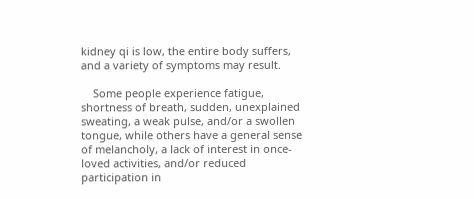kidney qi is low, the entire body suffers, and a variety of symptoms may result.

    Some people experience fatigue, shortness of breath, sudden, unexplained sweating, a weak pulse, and/or a swollen tongue, while others have a general sense of melancholy, a lack of interest in once-loved activities, and/or reduced participation in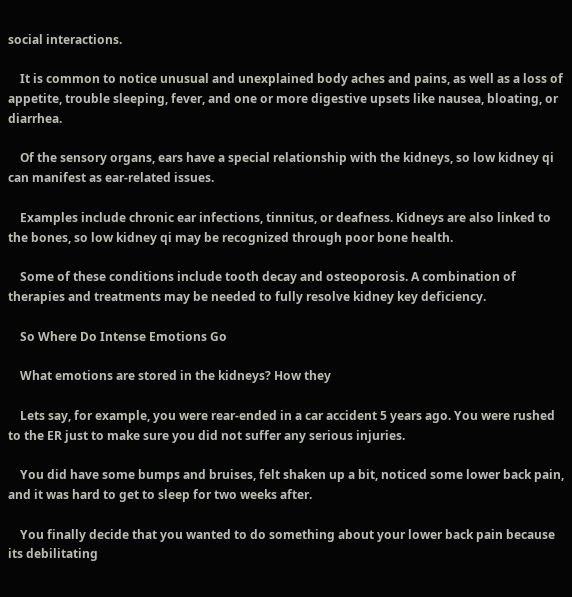social interactions.

    It is common to notice unusual and unexplained body aches and pains, as well as a loss of appetite, trouble sleeping, fever, and one or more digestive upsets like nausea, bloating, or diarrhea.

    Of the sensory organs, ears have a special relationship with the kidneys, so low kidney qi can manifest as ear-related issues.

    Examples include chronic ear infections, tinnitus, or deafness. Kidneys are also linked to the bones, so low kidney qi may be recognized through poor bone health.

    Some of these conditions include tooth decay and osteoporosis. A combination of therapies and treatments may be needed to fully resolve kidney key deficiency.

    So Where Do Intense Emotions Go

    What emotions are stored in the kidneys? How they

    Lets say, for example, you were rear-ended in a car accident 5 years ago. You were rushed to the ER just to make sure you did not suffer any serious injuries.

    You did have some bumps and bruises, felt shaken up a bit, noticed some lower back pain, and it was hard to get to sleep for two weeks after.

    You finally decide that you wanted to do something about your lower back pain because its debilitating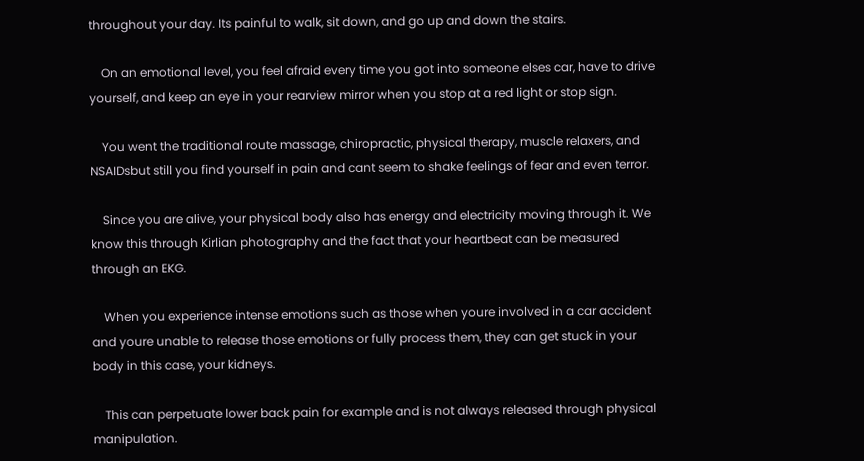throughout your day. Its painful to walk, sit down, and go up and down the stairs.

    On an emotional level, you feel afraid every time you got into someone elses car, have to drive yourself, and keep an eye in your rearview mirror when you stop at a red light or stop sign.

    You went the traditional route massage, chiropractic, physical therapy, muscle relaxers, and NSAIDsbut still you find yourself in pain and cant seem to shake feelings of fear and even terror.

    Since you are alive, your physical body also has energy and electricity moving through it. We know this through Kirlian photography and the fact that your heartbeat can be measured through an EKG.

    When you experience intense emotions such as those when youre involved in a car accident and youre unable to release those emotions or fully process them, they can get stuck in your body in this case, your kidneys.

    This can perpetuate lower back pain for example and is not always released through physical manipulation.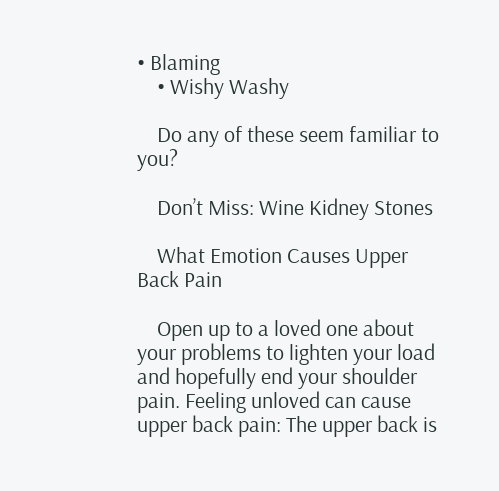• Blaming
    • Wishy Washy

    Do any of these seem familiar to you?

    Don’t Miss: Wine Kidney Stones

    What Emotion Causes Upper Back Pain

    Open up to a loved one about your problems to lighten your load and hopefully end your shoulder pain. Feeling unloved can cause upper back pain: The upper back is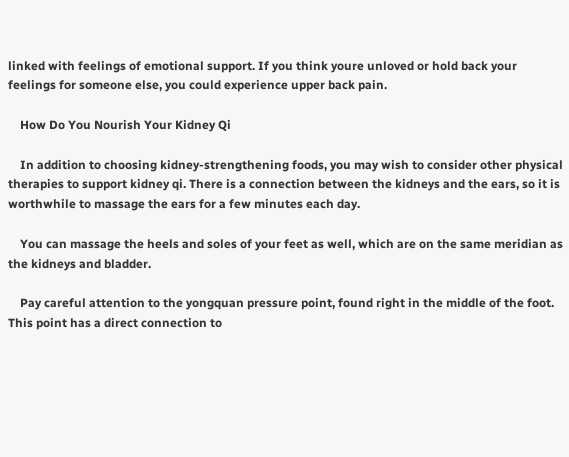linked with feelings of emotional support. If you think youre unloved or hold back your feelings for someone else, you could experience upper back pain.

    How Do You Nourish Your Kidney Qi

    In addition to choosing kidney-strengthening foods, you may wish to consider other physical therapies to support kidney qi. There is a connection between the kidneys and the ears, so it is worthwhile to massage the ears for a few minutes each day.

    You can massage the heels and soles of your feet as well, which are on the same meridian as the kidneys and bladder.

    Pay careful attention to the yongquan pressure point, found right in the middle of the foot. This point has a direct connection to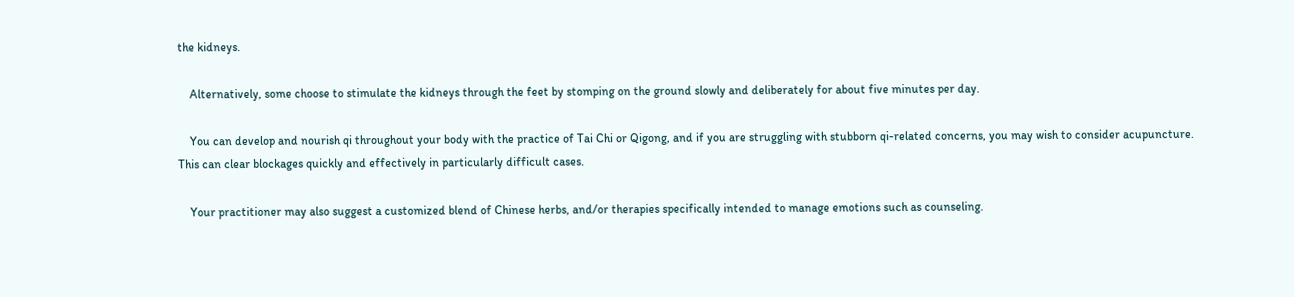the kidneys.

    Alternatively, some choose to stimulate the kidneys through the feet by stomping on the ground slowly and deliberately for about five minutes per day.

    You can develop and nourish qi throughout your body with the practice of Tai Chi or Qigong, and if you are struggling with stubborn qi-related concerns, you may wish to consider acupuncture. This can clear blockages quickly and effectively in particularly difficult cases.

    Your practitioner may also suggest a customized blend of Chinese herbs, and/or therapies specifically intended to manage emotions such as counseling.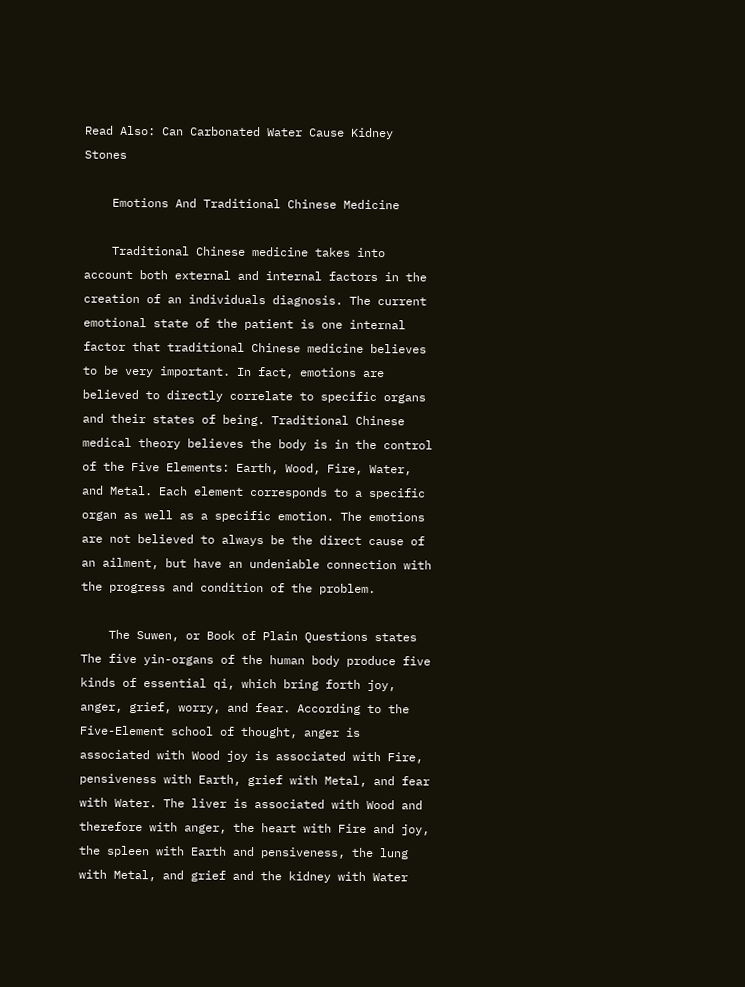Read Also: Can Carbonated Water Cause Kidney Stones

    Emotions And Traditional Chinese Medicine

    Traditional Chinese medicine takes into account both external and internal factors in the creation of an individuals diagnosis. The current emotional state of the patient is one internal factor that traditional Chinese medicine believes to be very important. In fact, emotions are believed to directly correlate to specific organs and their states of being. Traditional Chinese medical theory believes the body is in the control of the Five Elements: Earth, Wood, Fire, Water, and Metal. Each element corresponds to a specific organ as well as a specific emotion. The emotions are not believed to always be the direct cause of an ailment, but have an undeniable connection with the progress and condition of the problem.

    The Suwen, or Book of Plain Questions states The five yin-organs of the human body produce five kinds of essential qi, which bring forth joy, anger, grief, worry, and fear. According to the Five-Element school of thought, anger is associated with Wood joy is associated with Fire, pensiveness with Earth, grief with Metal, and fear with Water. The liver is associated with Wood and therefore with anger, the heart with Fire and joy, the spleen with Earth and pensiveness, the lung with Metal, and grief and the kidney with Water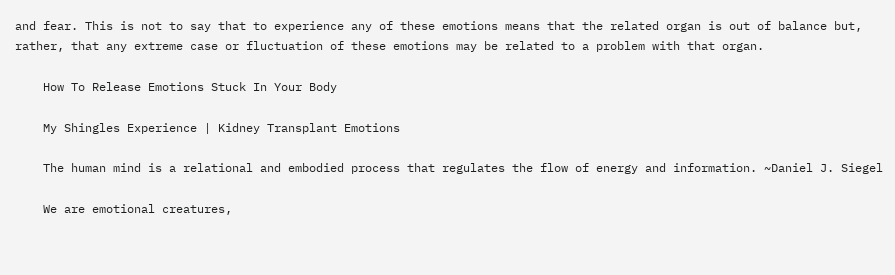and fear. This is not to say that to experience any of these emotions means that the related organ is out of balance but, rather, that any extreme case or fluctuation of these emotions may be related to a problem with that organ.

    How To Release Emotions Stuck In Your Body

    My Shingles Experience | Kidney Transplant Emotions

    The human mind is a relational and embodied process that regulates the flow of energy and information. ~Daniel J. Siegel

    We are emotional creatures,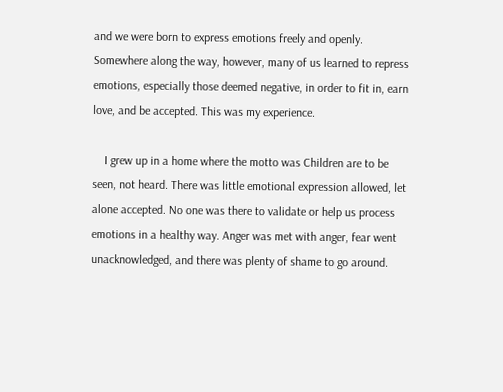and we were born to express emotions freely and openly. Somewhere along the way, however, many of us learned to repress emotions, especially those deemed negative, in order to fit in, earn love, and be accepted. This was my experience.

    I grew up in a home where the motto was Children are to be seen, not heard. There was little emotional expression allowed, let alone accepted. No one was there to validate or help us process emotions in a healthy way. Anger was met with anger, fear went unacknowledged, and there was plenty of shame to go around.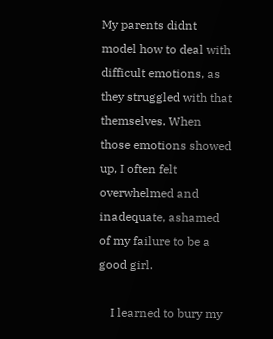My parents didnt model how to deal with difficult emotions, as they struggled with that themselves. When those emotions showed up, I often felt overwhelmed and inadequate, ashamed of my failure to be a good girl.

    I learned to bury my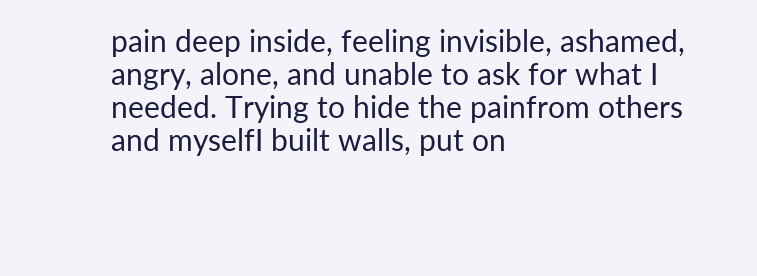pain deep inside, feeling invisible, ashamed, angry, alone, and unable to ask for what I needed. Trying to hide the painfrom others and myselfI built walls, put on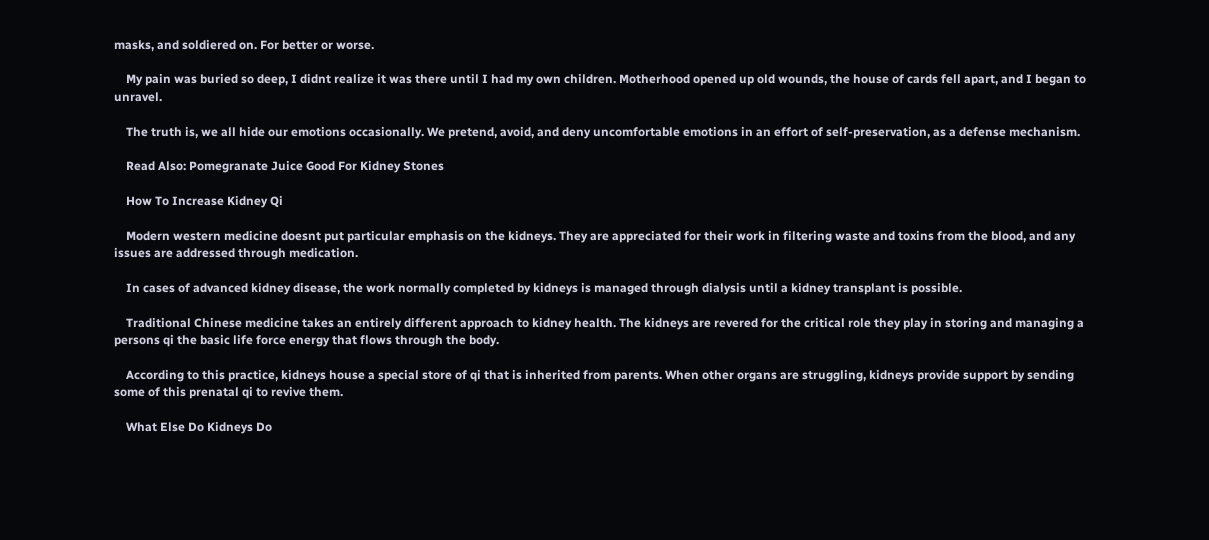masks, and soldiered on. For better or worse.

    My pain was buried so deep, I didnt realize it was there until I had my own children. Motherhood opened up old wounds, the house of cards fell apart, and I began to unravel.

    The truth is, we all hide our emotions occasionally. We pretend, avoid, and deny uncomfortable emotions in an effort of self-preservation, as a defense mechanism.

    Read Also: Pomegranate Juice Good For Kidney Stones

    How To Increase Kidney Qi

    Modern western medicine doesnt put particular emphasis on the kidneys. They are appreciated for their work in filtering waste and toxins from the blood, and any issues are addressed through medication.

    In cases of advanced kidney disease, the work normally completed by kidneys is managed through dialysis until a kidney transplant is possible.

    Traditional Chinese medicine takes an entirely different approach to kidney health. The kidneys are revered for the critical role they play in storing and managing a persons qi the basic life force energy that flows through the body.

    According to this practice, kidneys house a special store of qi that is inherited from parents. When other organs are struggling, kidneys provide support by sending some of this prenatal qi to revive them.

    What Else Do Kidneys Do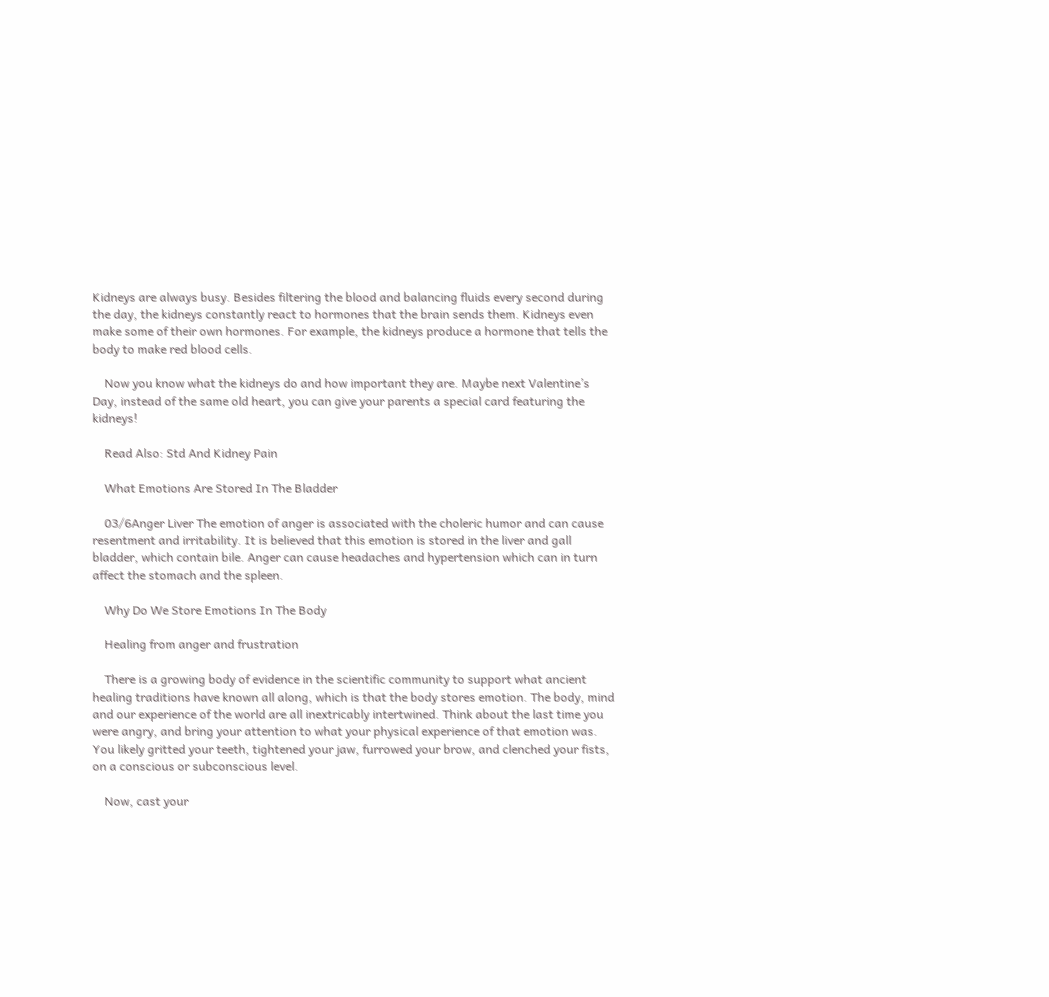Kidneys are always busy. Besides filtering the blood and balancing fluids every second during the day, the kidneys constantly react to hormones that the brain sends them. Kidneys even make some of their own hormones. For example, the kidneys produce a hormone that tells the body to make red blood cells.

    Now you know what the kidneys do and how important they are. Maybe next Valentine’s Day, instead of the same old heart, you can give your parents a special card featuring the kidneys!

    Read Also: Std And Kidney Pain

    What Emotions Are Stored In The Bladder

    03/6Anger Liver The emotion of anger is associated with the choleric humor and can cause resentment and irritability. It is believed that this emotion is stored in the liver and gall bladder, which contain bile. Anger can cause headaches and hypertension which can in turn affect the stomach and the spleen.

    Why Do We Store Emotions In The Body

    Healing from anger and frustration

    There is a growing body of evidence in the scientific community to support what ancient healing traditions have known all along, which is that the body stores emotion. The body, mind and our experience of the world are all inextricably intertwined. Think about the last time you were angry, and bring your attention to what your physical experience of that emotion was. You likely gritted your teeth, tightened your jaw, furrowed your brow, and clenched your fists, on a conscious or subconscious level.

    Now, cast your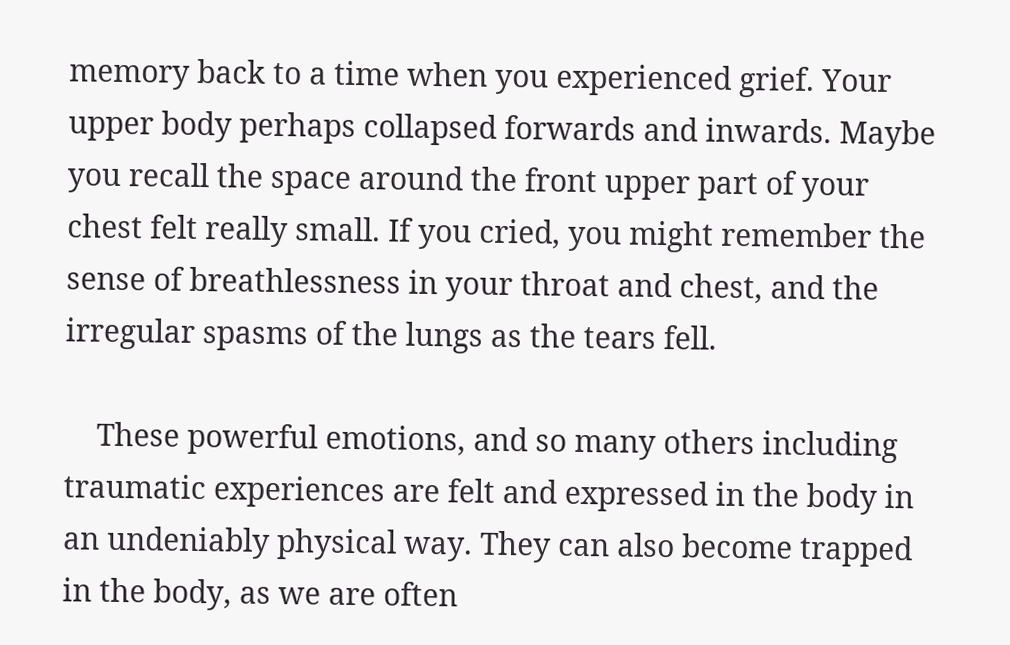memory back to a time when you experienced grief. Your upper body perhaps collapsed forwards and inwards. Maybe you recall the space around the front upper part of your chest felt really small. If you cried, you might remember the sense of breathlessness in your throat and chest, and the irregular spasms of the lungs as the tears fell.

    These powerful emotions, and so many others including traumatic experiences are felt and expressed in the body in an undeniably physical way. They can also become trapped in the body, as we are often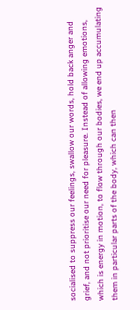socialised to suppress our feelings, swallow our words, hold back anger and grief, and not prioritise our need for pleasure. Instead of allowing emotions, which is energy in motion, to flow through our bodies, we end up accumulating them in particular parts of the body, which can then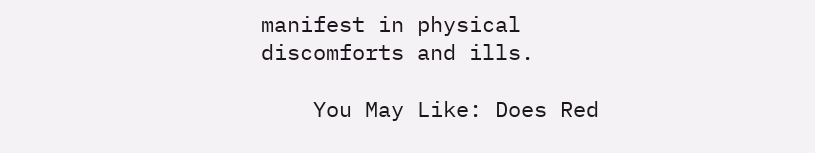manifest in physical discomforts and ills.

    You May Like: Does Red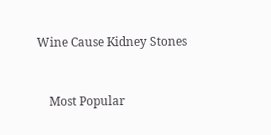Wine Cause Kidney Stones


    Most Popular